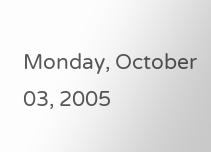Monday, October 03, 2005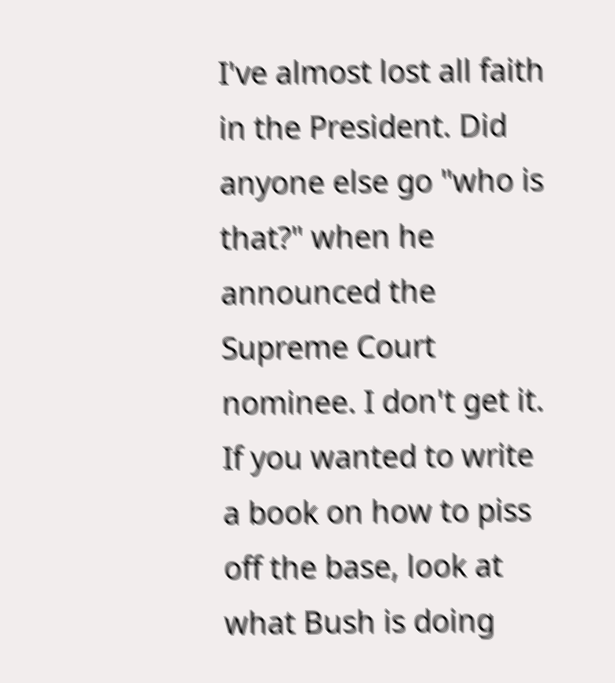I've almost lost all faith in the President. Did anyone else go "who is that?" when he announced the Supreme Court nominee. I don't get it. If you wanted to write a book on how to piss off the base, look at what Bush is doing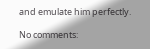and emulate him perfectly.

No comments: